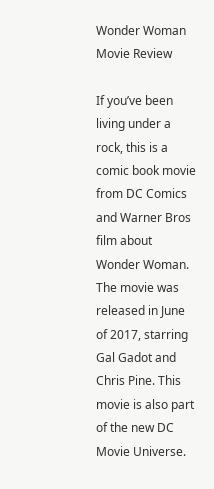Wonder Woman Movie Review

If you’ve been living under a rock, this is a comic book movie from DC Comics and Warner Bros film about Wonder Woman. The movie was released in June of 2017, starring Gal Gadot and Chris Pine. This movie is also part of the new DC Movie Universe.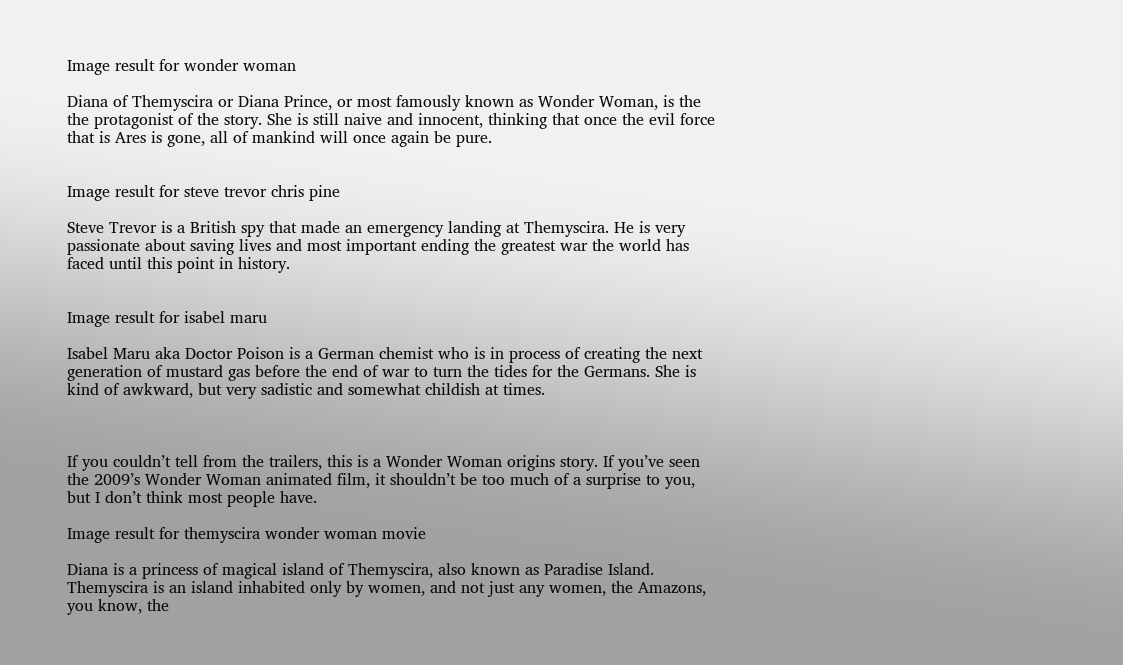Image result for wonder woman

Diana of Themyscira or Diana Prince, or most famously known as Wonder Woman, is the the protagonist of the story. She is still naive and innocent, thinking that once the evil force that is Ares is gone, all of mankind will once again be pure.


Image result for steve trevor chris pine

Steve Trevor is a British spy that made an emergency landing at Themyscira. He is very passionate about saving lives and most important ending the greatest war the world has faced until this point in history.


Image result for isabel maru

Isabel Maru aka Doctor Poison is a German chemist who is in process of creating the next generation of mustard gas before the end of war to turn the tides for the Germans. She is kind of awkward, but very sadistic and somewhat childish at times.



If you couldn’t tell from the trailers, this is a Wonder Woman origins story. If you’ve seen the 2009’s Wonder Woman animated film, it shouldn’t be too much of a surprise to you, but I don’t think most people have.

Image result for themyscira wonder woman movie

Diana is a princess of magical island of Themyscira, also known as Paradise Island. Themyscira is an island inhabited only by women, and not just any women, the Amazons, you know, the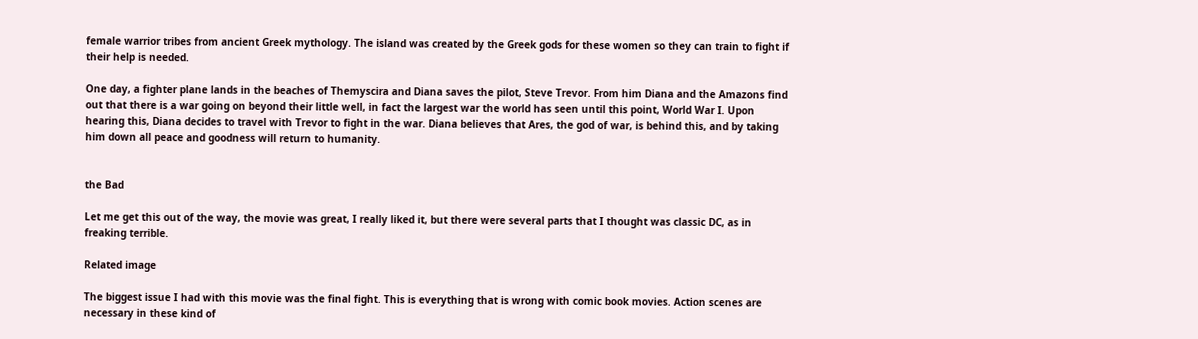female warrior tribes from ancient Greek mythology. The island was created by the Greek gods for these women so they can train to fight if their help is needed.

One day, a fighter plane lands in the beaches of Themyscira and Diana saves the pilot, Steve Trevor. From him Diana and the Amazons find out that there is a war going on beyond their little well, in fact the largest war the world has seen until this point, World War I. Upon hearing this, Diana decides to travel with Trevor to fight in the war. Diana believes that Ares, the god of war, is behind this, and by taking him down all peace and goodness will return to humanity.


the Bad

Let me get this out of the way, the movie was great, I really liked it, but there were several parts that I thought was classic DC, as in freaking terrible.

Related image

The biggest issue I had with this movie was the final fight. This is everything that is wrong with comic book movies. Action scenes are necessary in these kind of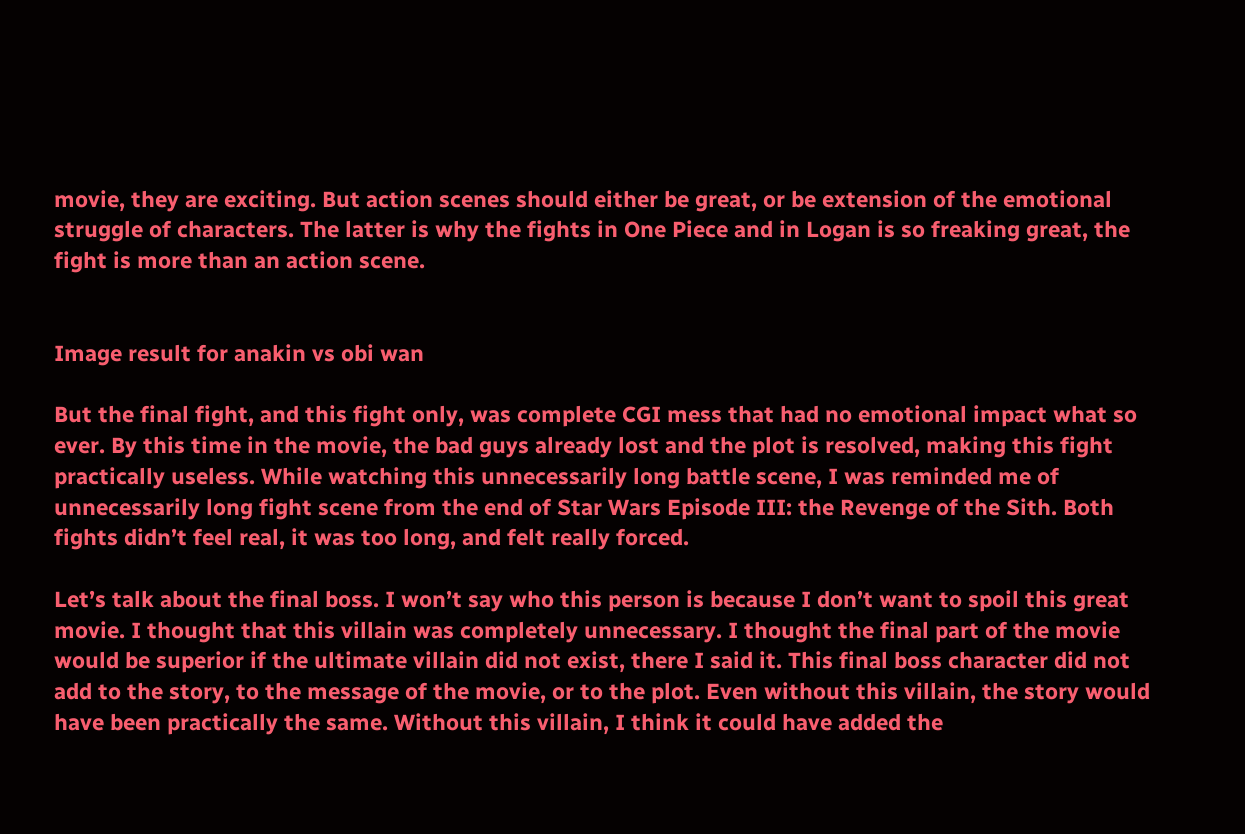movie, they are exciting. But action scenes should either be great, or be extension of the emotional struggle of characters. The latter is why the fights in One Piece and in Logan is so freaking great, the fight is more than an action scene.


Image result for anakin vs obi wan

But the final fight, and this fight only, was complete CGI mess that had no emotional impact what so ever. By this time in the movie, the bad guys already lost and the plot is resolved, making this fight practically useless. While watching this unnecessarily long battle scene, I was reminded me of unnecessarily long fight scene from the end of Star Wars Episode III: the Revenge of the Sith. Both fights didn’t feel real, it was too long, and felt really forced.

Let’s talk about the final boss. I won’t say who this person is because I don’t want to spoil this great movie. I thought that this villain was completely unnecessary. I thought the final part of the movie would be superior if the ultimate villain did not exist, there I said it. This final boss character did not add to the story, to the message of the movie, or to the plot. Even without this villain, the story would have been practically the same. Without this villain, I think it could have added the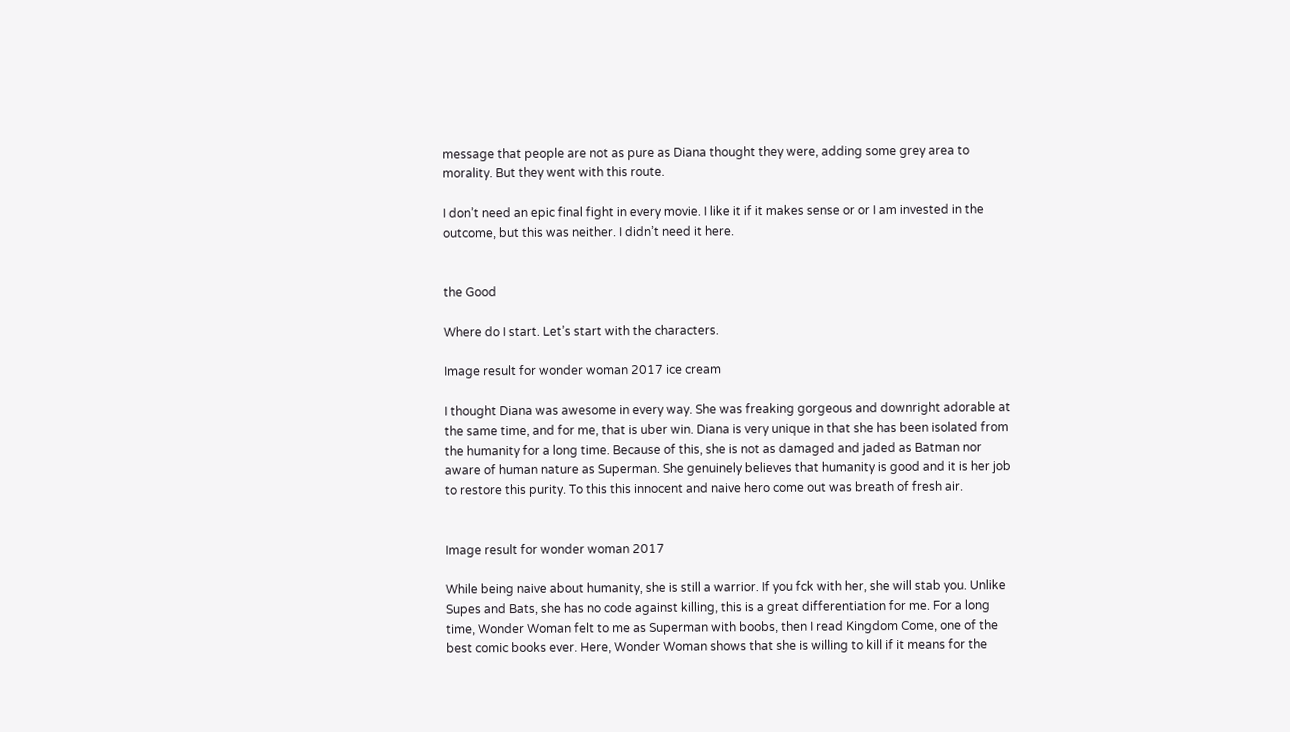message that people are not as pure as Diana thought they were, adding some grey area to morality. But they went with this route.

I don’t need an epic final fight in every movie. I like it if it makes sense or or I am invested in the outcome, but this was neither. I didn’t need it here.


the Good

Where do I start. Let’s start with the characters.

Image result for wonder woman 2017 ice cream

I thought Diana was awesome in every way. She was freaking gorgeous and downright adorable at the same time, and for me, that is uber win. Diana is very unique in that she has been isolated from the humanity for a long time. Because of this, she is not as damaged and jaded as Batman nor aware of human nature as Superman. She genuinely believes that humanity is good and it is her job to restore this purity. To this this innocent and naive hero come out was breath of fresh air.


Image result for wonder woman 2017

While being naive about humanity, she is still a warrior. If you fck with her, she will stab you. Unlike Supes and Bats, she has no code against killing, this is a great differentiation for me. For a long time, Wonder Woman felt to me as Superman with boobs, then I read Kingdom Come, one of the best comic books ever. Here, Wonder Woman shows that she is willing to kill if it means for the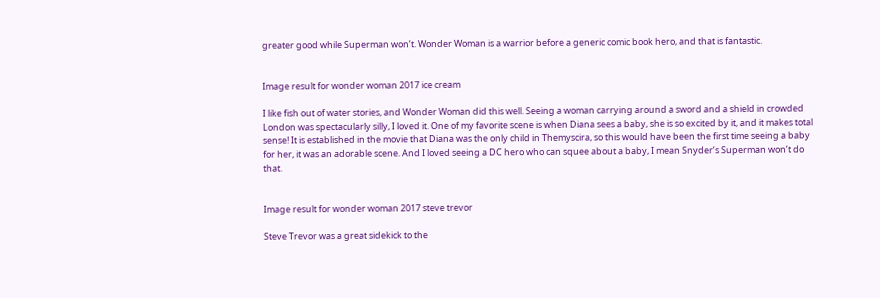greater good while Superman won’t. Wonder Woman is a warrior before a generic comic book hero, and that is fantastic.


Image result for wonder woman 2017 ice cream

I like fish out of water stories, and Wonder Woman did this well. Seeing a woman carrying around a sword and a shield in crowded London was spectacularly silly, I loved it. One of my favorite scene is when Diana sees a baby, she is so excited by it, and it makes total sense! It is established in the movie that Diana was the only child in Themyscira, so this would have been the first time seeing a baby for her, it was an adorable scene. And I loved seeing a DC hero who can squee about a baby, I mean Snyder’s Superman won’t do that.


Image result for wonder woman 2017 steve trevor

Steve Trevor was a great sidekick to the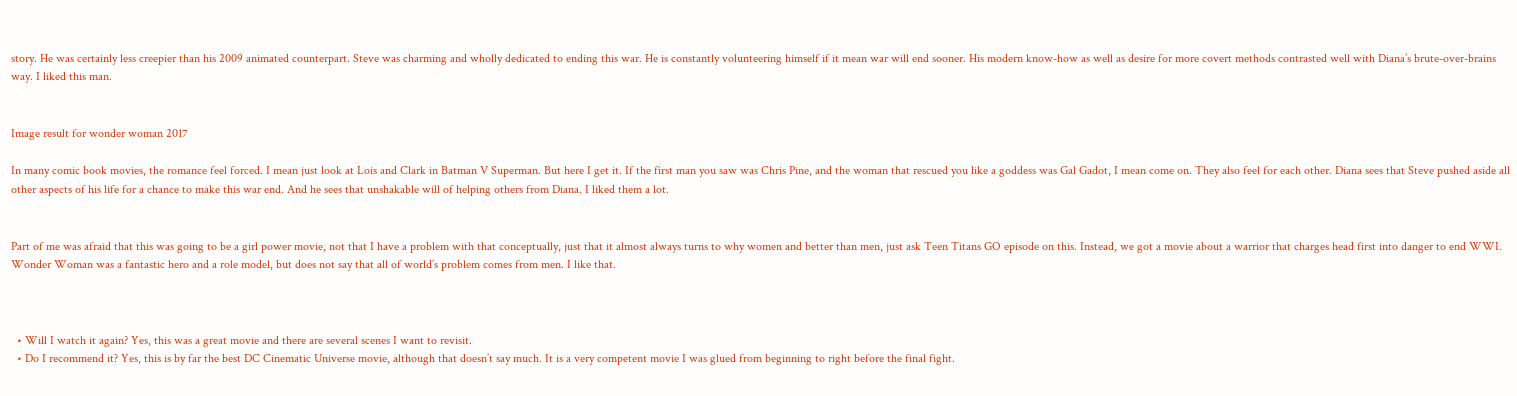story. He was certainly less creepier than his 2009 animated counterpart. Steve was charming and wholly dedicated to ending this war. He is constantly volunteering himself if it mean war will end sooner. His modern know-how as well as desire for more covert methods contrasted well with Diana’s brute-over-brains way. I liked this man.


Image result for wonder woman 2017

In many comic book movies, the romance feel forced. I mean just look at Lois and Clark in Batman V Superman. But here I get it. If the first man you saw was Chris Pine, and the woman that rescued you like a goddess was Gal Gadot, I mean come on. They also feel for each other. Diana sees that Steve pushed aside all other aspects of his life for a chance to make this war end. And he sees that unshakable will of helping others from Diana. I liked them a lot.


Part of me was afraid that this was going to be a girl power movie, not that I have a problem with that conceptually, just that it almost always turns to why women and better than men, just ask Teen Titans GO episode on this. Instead, we got a movie about a warrior that charges head first into danger to end WWI. Wonder Woman was a fantastic hero and a role model, but does not say that all of world’s problem comes from men. I like that.



  • Will I watch it again? Yes, this was a great movie and there are several scenes I want to revisit.
  • Do I recommend it? Yes, this is by far the best DC Cinematic Universe movie, although that doesn’t say much. It is a very competent movie I was glued from beginning to right before the final fight.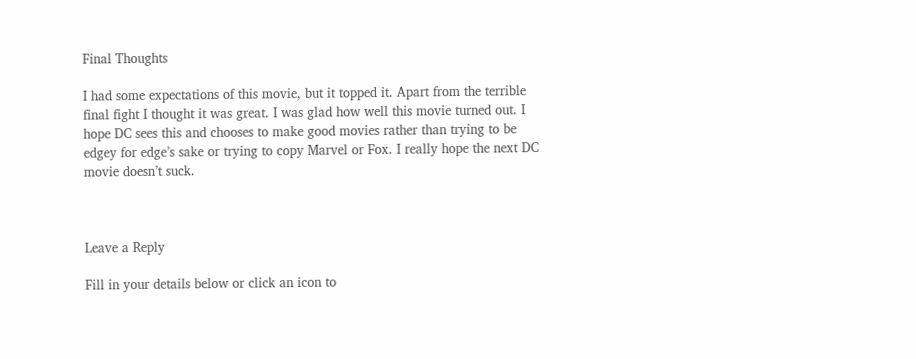Final Thoughts

I had some expectations of this movie, but it topped it. Apart from the terrible final fight I thought it was great. I was glad how well this movie turned out. I hope DC sees this and chooses to make good movies rather than trying to be edgey for edge’s sake or trying to copy Marvel or Fox. I really hope the next DC movie doesn’t suck.



Leave a Reply

Fill in your details below or click an icon to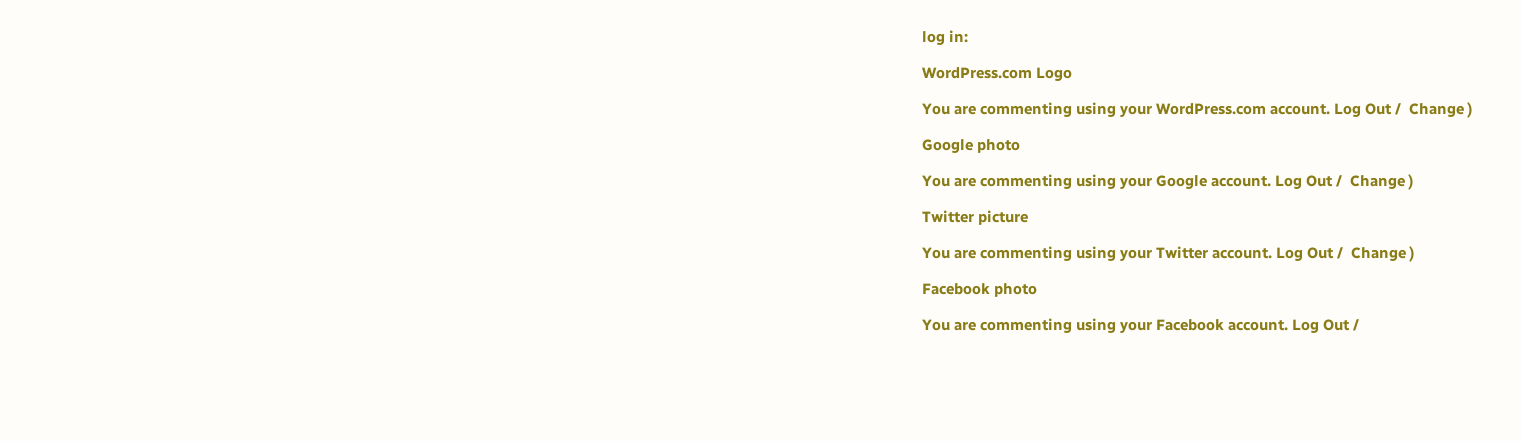log in:

WordPress.com Logo

You are commenting using your WordPress.com account. Log Out /  Change )

Google photo

You are commenting using your Google account. Log Out /  Change )

Twitter picture

You are commenting using your Twitter account. Log Out /  Change )

Facebook photo

You are commenting using your Facebook account. Log Out /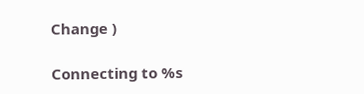Change )

Connecting to %s